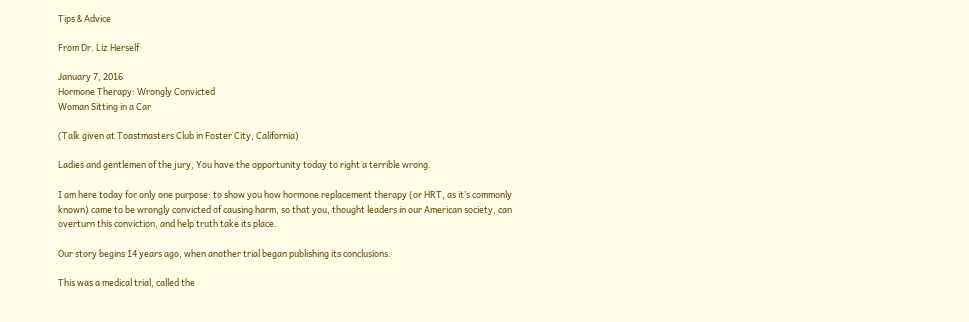Tips & Advice

From Dr. Liz Herself

January 7, 2016
Hormone Therapy: Wrongly Convicted
Woman Sitting in a Car

(Talk given at Toastmasters Club in Foster City, California)

Ladies and gentlemen of the jury, You have the opportunity today to right a terrible wrong.

I am here today for only one purpose: to show you how hormone replacement therapy (or HRT, as it’s commonly known) came to be wrongly convicted of causing harm, so that you, thought leaders in our American society, can overturn this conviction, and help truth take its place.

Our story begins 14 years ago, when another trial began publishing its conclusions.

This was a medical trial, called the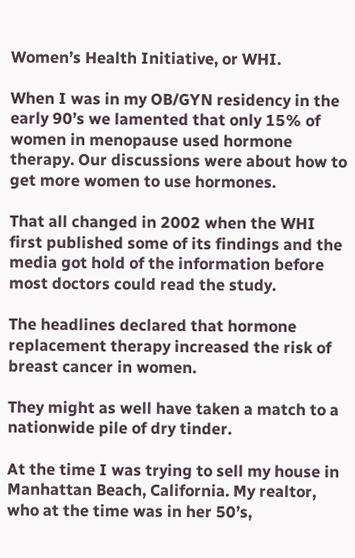Women’s Health Initiative, or WHI.

When I was in my OB/GYN residency in the early 90’s we lamented that only 15% of women in menopause used hormone therapy. Our discussions were about how to get more women to use hormones.

That all changed in 2002 when the WHI first published some of its findings and the media got hold of the information before most doctors could read the study.

The headlines declared that hormone replacement therapy increased the risk of breast cancer in women.

They might as well have taken a match to a nationwide pile of dry tinder.

At the time I was trying to sell my house in Manhattan Beach, California. My realtor, who at the time was in her 50’s,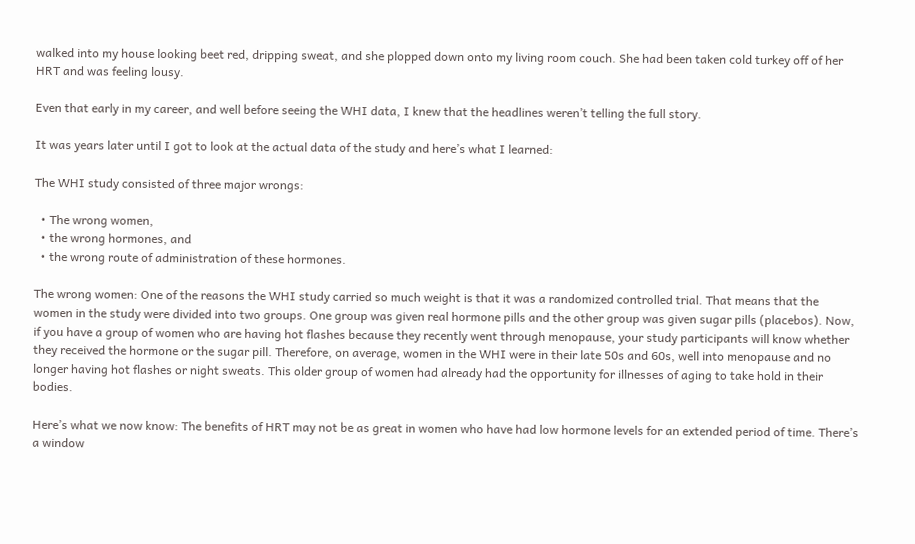walked into my house looking beet red, dripping sweat, and she plopped down onto my living room couch. She had been taken cold turkey off of her HRT and was feeling lousy.

Even that early in my career, and well before seeing the WHI data, I knew that the headlines weren’t telling the full story.

It was years later until I got to look at the actual data of the study and here’s what I learned:

The WHI study consisted of three major wrongs:

  • The wrong women,
  • the wrong hormones, and
  • the wrong route of administration of these hormones.

The wrong women: One of the reasons the WHI study carried so much weight is that it was a randomized controlled trial. That means that the women in the study were divided into two groups. One group was given real hormone pills and the other group was given sugar pills (placebos). Now, if you have a group of women who are having hot flashes because they recently went through menopause, your study participants will know whether they received the hormone or the sugar pill. Therefore, on average, women in the WHI were in their late 50s and 60s, well into menopause and no longer having hot flashes or night sweats. This older group of women had already had the opportunity for illnesses of aging to take hold in their bodies.

Here’s what we now know: The benefits of HRT may not be as great in women who have had low hormone levels for an extended period of time. There’s a window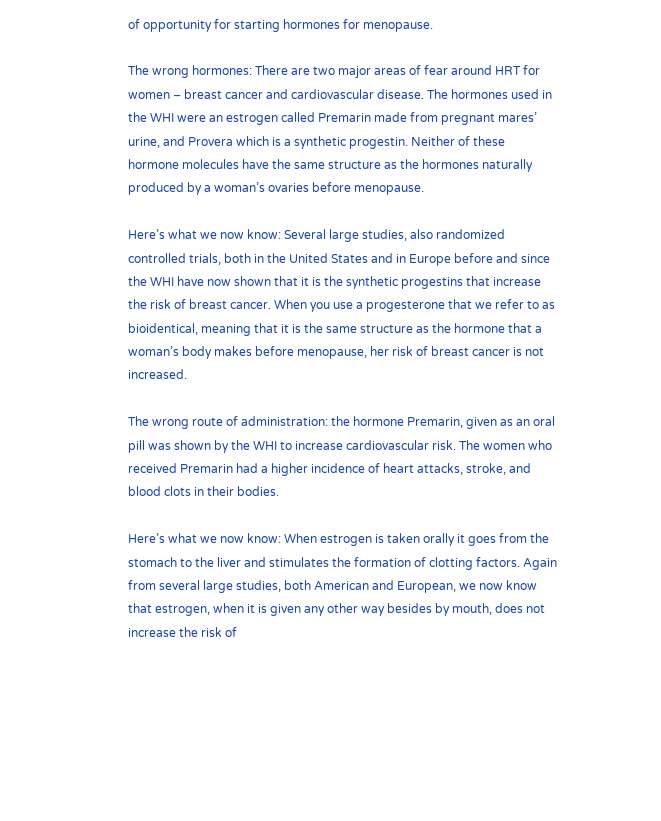of opportunity for starting hormones for menopause.

The wrong hormones: There are two major areas of fear around HRT for women – breast cancer and cardiovascular disease. The hormones used in the WHI were an estrogen called Premarin made from pregnant mares’ urine, and Provera which is a synthetic progestin. Neither of these hormone molecules have the same structure as the hormones naturally produced by a woman’s ovaries before menopause.

Here’s what we now know: Several large studies, also randomized controlled trials, both in the United States and in Europe before and since the WHI have now shown that it is the synthetic progestins that increase the risk of breast cancer. When you use a progesterone that we refer to as bioidentical, meaning that it is the same structure as the hormone that a woman’s body makes before menopause, her risk of breast cancer is not increased.

The wrong route of administration: the hormone Premarin, given as an oral pill was shown by the WHI to increase cardiovascular risk. The women who received Premarin had a higher incidence of heart attacks, stroke, and blood clots in their bodies.

Here’s what we now know: When estrogen is taken orally it goes from the stomach to the liver and stimulates the formation of clotting factors. Again from several large studies, both American and European, we now know that estrogen, when it is given any other way besides by mouth, does not increase the risk of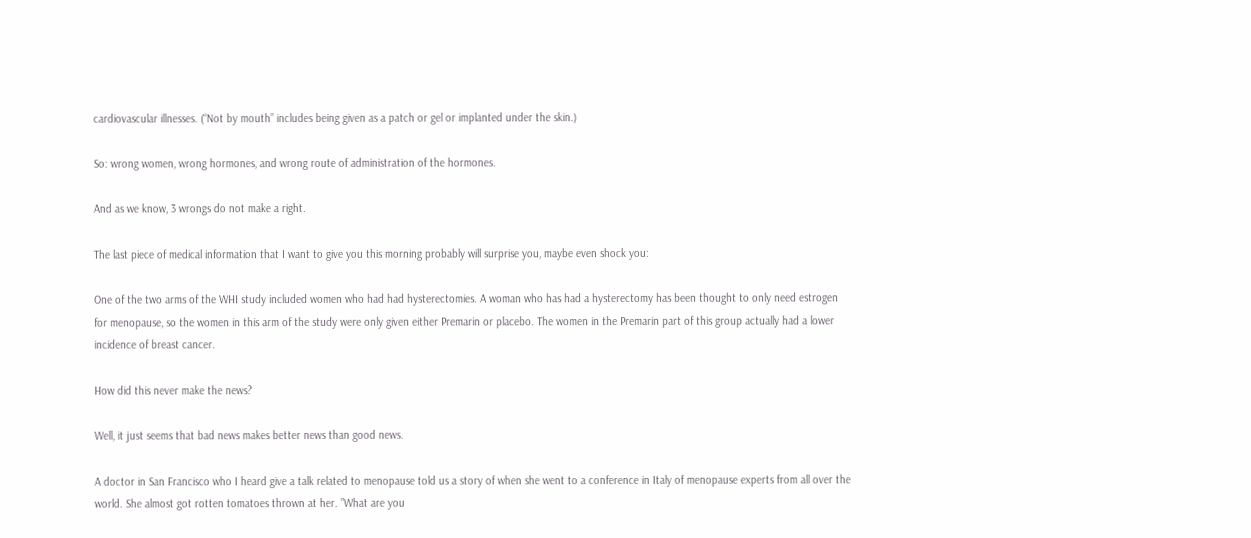cardiovascular illnesses. (“Not by mouth” includes being given as a patch or gel or implanted under the skin.)

So: wrong women, wrong hormones, and wrong route of administration of the hormones.

And as we know, 3 wrongs do not make a right.

The last piece of medical information that I want to give you this morning probably will surprise you, maybe even shock you:

One of the two arms of the WHI study included women who had had hysterectomies. A woman who has had a hysterectomy has been thought to only need estrogen for menopause, so the women in this arm of the study were only given either Premarin or placebo. The women in the Premarin part of this group actually had a lower incidence of breast cancer.

How did this never make the news?

Well, it just seems that bad news makes better news than good news.

A doctor in San Francisco who I heard give a talk related to menopause told us a story of when she went to a conference in Italy of menopause experts from all over the world. She almost got rotten tomatoes thrown at her. ”What are you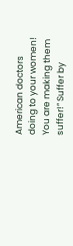American doctors doing to your women! You are making them suffer!” Suffer by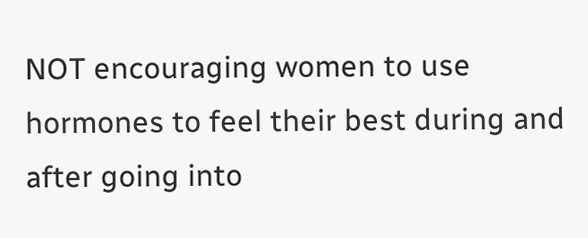NOT encouraging women to use hormones to feel their best during and after going into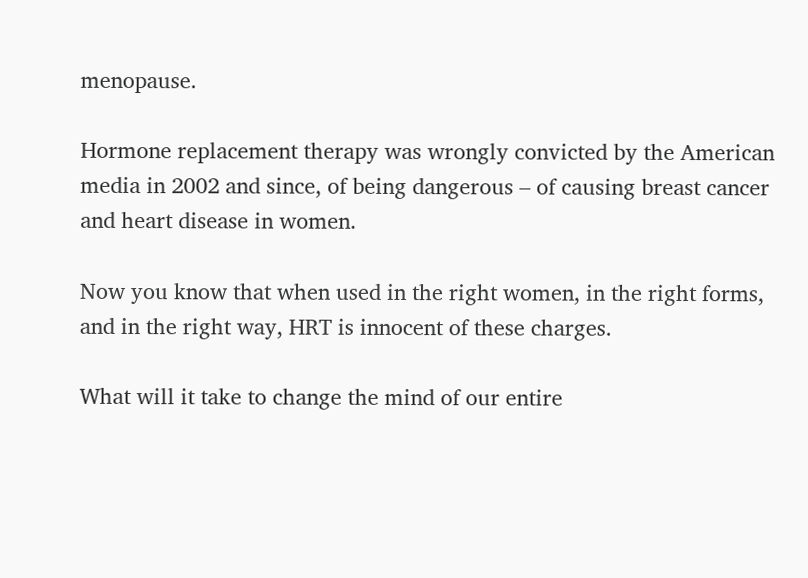menopause.

Hormone replacement therapy was wrongly convicted by the American media in 2002 and since, of being dangerous – of causing breast cancer and heart disease in women.

Now you know that when used in the right women, in the right forms, and in the right way, HRT is innocent of these charges.

What will it take to change the mind of our entire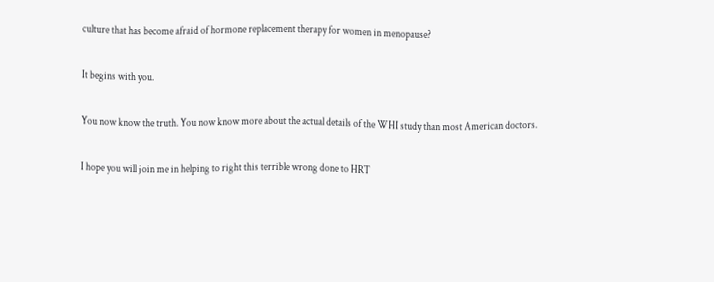culture that has become afraid of hormone replacement therapy for women in menopause?

It begins with you.

You now know the truth. You now know more about the actual details of the WHI study than most American doctors.

I hope you will join me in helping to right this terrible wrong done to HRT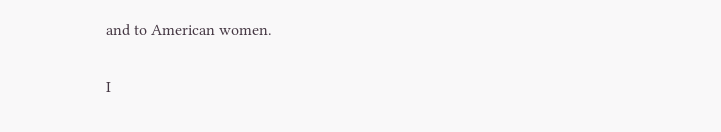and to American women.

I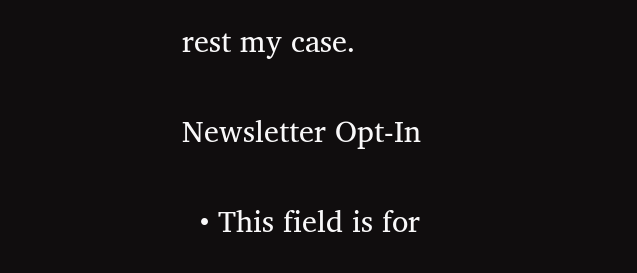rest my case.

Newsletter Opt-In

  • This field is for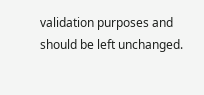validation purposes and should be left unchanged.